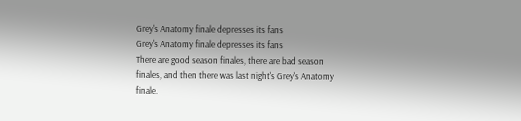Grey's Anatomy finale depresses its fans
Grey's Anatomy finale depresses its fans
There are good season finales, there are bad season finales, and then there was last night's Grey's Anatomy finale.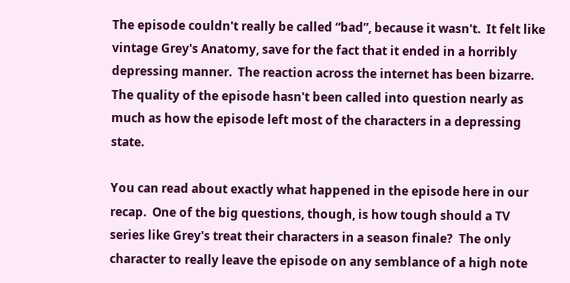The episode couldn't really be called “bad”, because it wasn't.  It felt like vintage Grey's Anatomy, save for the fact that it ended in a horribly depressing manner.  The reaction across the internet has been bizarre.  The quality of the episode hasn't been called into question nearly as much as how the episode left most of the characters in a depressing state.

You can read about exactly what happened in the episode here in our recap.  One of the big questions, though, is how tough should a TV series like Grey's treat their characters in a season finale?  The only character to really leave the episode on any semblance of a high note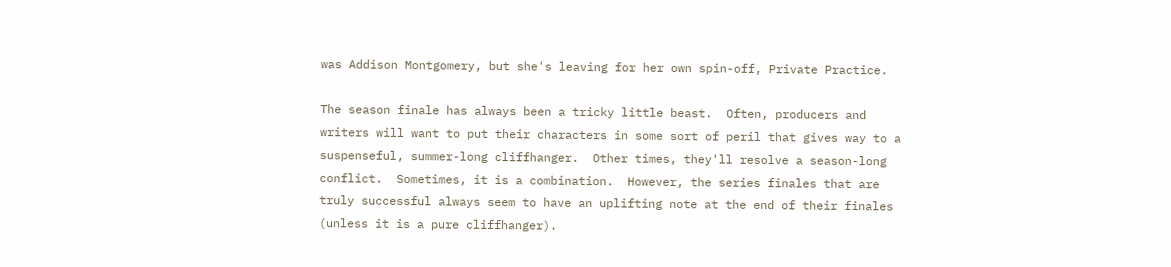was Addison Montgomery, but she's leaving for her own spin-off, Private Practice.

The season finale has always been a tricky little beast.  Often, producers and writers will want to put their characters in some sort of peril that gives way to a suspenseful, summer-long cliffhanger.  Other times, they'll resolve a season-long conflict.  Sometimes, it is a combination.  However, the series finales that are truly successful always seem to have an uplifting note at the end of their finales (unless it is a pure cliffhanger).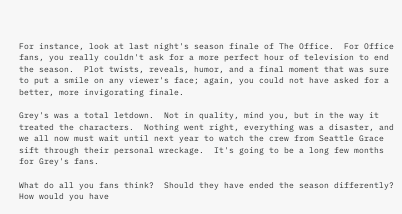For instance, look at last night's season finale of The Office.  For Office fans, you really couldn't ask for a more perfect hour of television to end the season.  Plot twists, reveals, humor, and a final moment that was sure to put a smile on any viewer's face; again, you could not have asked for a better, more invigorating finale.

Grey's was a total letdown.  Not in quality, mind you, but in the way it treated the characters.  Nothing went right, everything was a disaster, and we all now must wait until next year to watch the crew from Seattle Grace sift through their personal wreckage.  It's going to be a long few months for Grey's fans.

What do all you fans think?  Should they have ended the season differently?  How would you have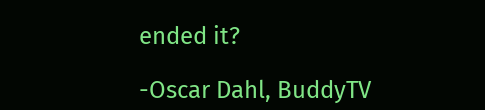ended it?

-Oscar Dahl, BuddyTV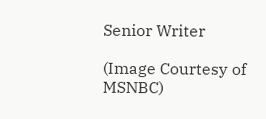Senior Writer

(Image Courtesy of MSNBC)